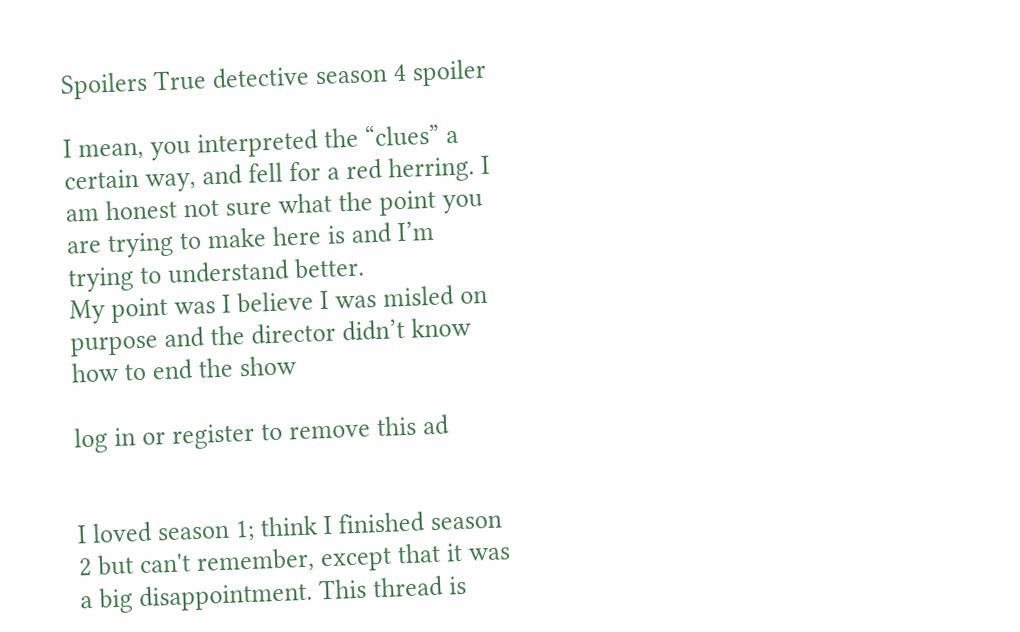Spoilers True detective season 4 spoiler

I mean, you interpreted the “clues” a certain way, and fell for a red herring. I am honest not sure what the point you are trying to make here is and I’m trying to understand better.
My point was I believe I was misled on purpose and the director didn’t know how to end the show

log in or register to remove this ad


I loved season 1; think I finished season 2 but can't remember, except that it was a big disappointment. This thread is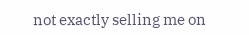not exactly selling me on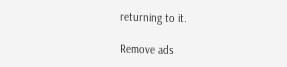returning to it.

Remove ads